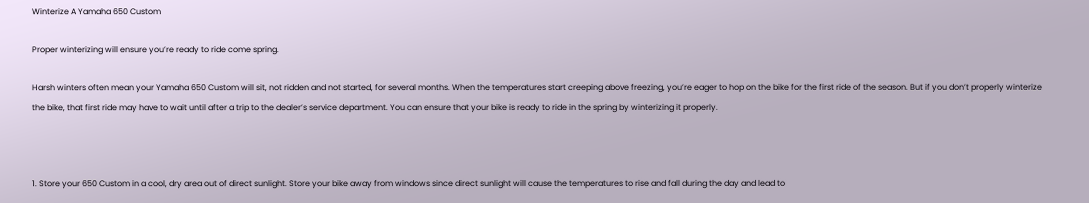Winterize A Yamaha 650 Custom

Proper winterizing will ensure you’re ready to ride come spring.

Harsh winters often mean your Yamaha 650 Custom will sit, not ridden and not started, for several months. When the temperatures start creeping above freezing, you’re eager to hop on the bike for the first ride of the season. But if you don’t properly winterize the bike, that first ride may have to wait until after a trip to the dealer’s service department. You can ensure that your bike is ready to ride in the spring by winterizing it properly.



1. Store your 650 Custom in a cool, dry area out of direct sunlight. Store your bike away from windows since direct sunlight will cause the temperatures to rise and fall during the day and lead to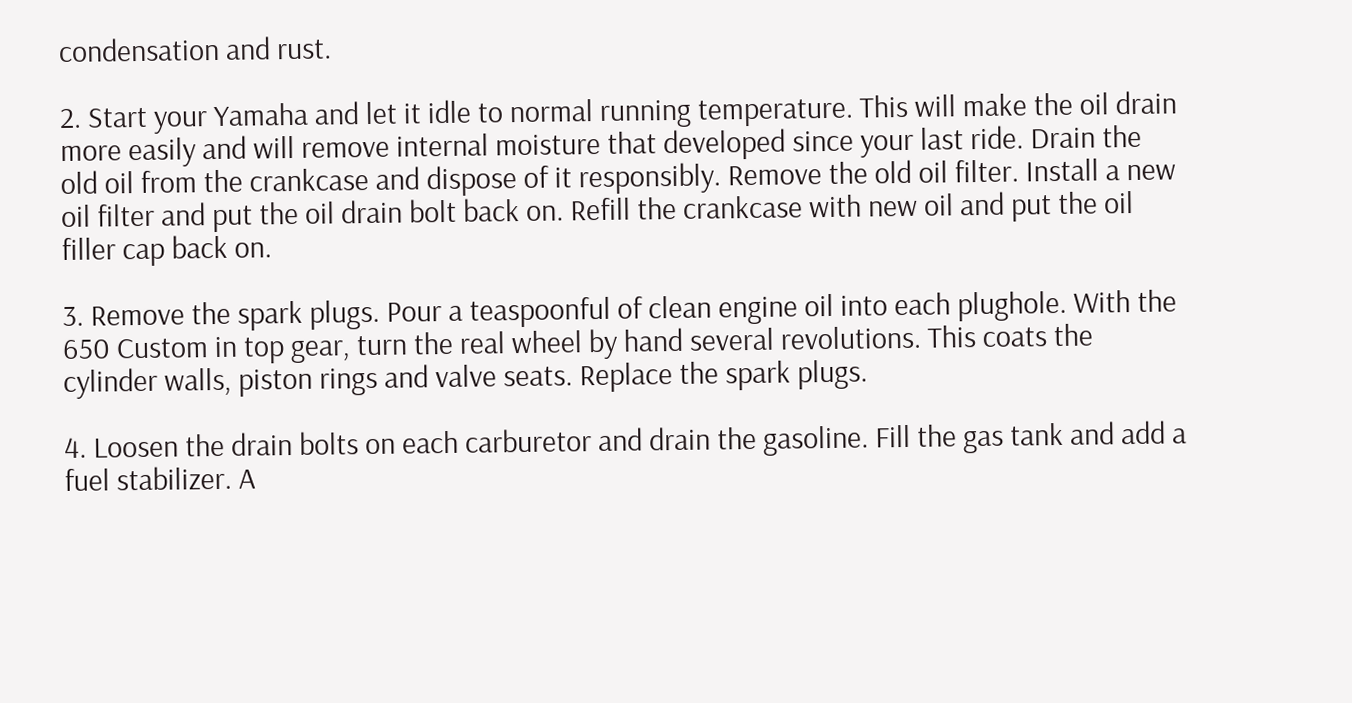condensation and rust.

2. Start your Yamaha and let it idle to normal running temperature. This will make the oil drain more easily and will remove internal moisture that developed since your last ride. Drain the old oil from the crankcase and dispose of it responsibly. Remove the old oil filter. Install a new oil filter and put the oil drain bolt back on. Refill the crankcase with new oil and put the oil filler cap back on.

3. Remove the spark plugs. Pour a teaspoonful of clean engine oil into each plughole. With the 650 Custom in top gear, turn the real wheel by hand several revolutions. This coats the cylinder walls, piston rings and valve seats. Replace the spark plugs.

4. Loosen the drain bolts on each carburetor and drain the gasoline. Fill the gas tank and add a fuel stabilizer. A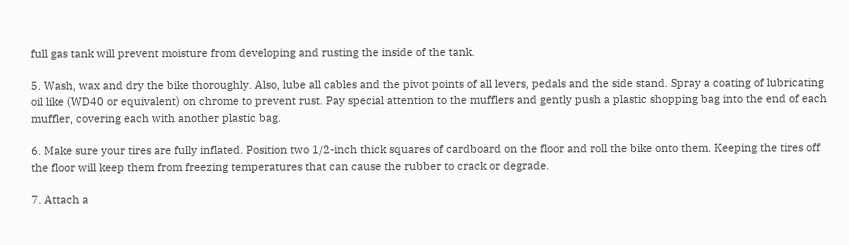full gas tank will prevent moisture from developing and rusting the inside of the tank.

5. Wash, wax and dry the bike thoroughly. Also, lube all cables and the pivot points of all levers, pedals and the side stand. Spray a coating of lubricating oil like (WD40 or equivalent) on chrome to prevent rust. Pay special attention to the mufflers and gently push a plastic shopping bag into the end of each muffler, covering each with another plastic bag.

6. Make sure your tires are fully inflated. Position two 1/2-inch thick squares of cardboard on the floor and roll the bike onto them. Keeping the tires off the floor will keep them from freezing temperatures that can cause the rubber to crack or degrade.

7. Attach a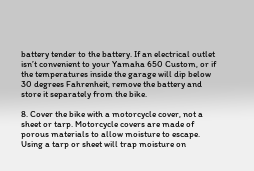battery tender to the battery. If an electrical outlet isn’t convenient to your Yamaha 650 Custom, or if the temperatures inside the garage will dip below 30 degrees Fahrenheit, remove the battery and store it separately from the bike.

8. Cover the bike with a motorcycle cover, not a sheet or tarp. Motorcycle covers are made of porous materials to allow moisture to escape. Using a tarp or sheet will trap moisture on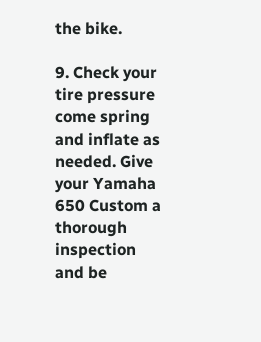the bike.

9. Check your tire pressure come spring and inflate as needed. Give your Yamaha 650 Custom a thorough inspection and be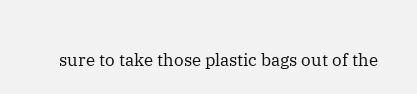sure to take those plastic bags out of the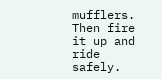mufflers. Then fire it up and ride safely.